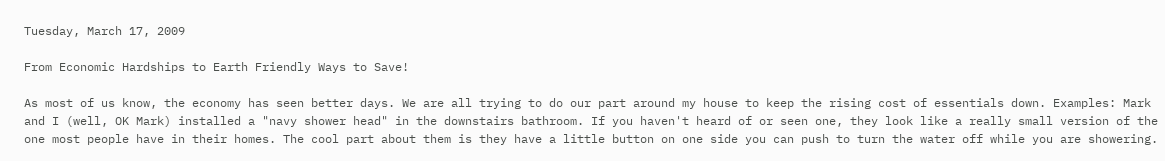Tuesday, March 17, 2009

From Economic Hardships to Earth Friendly Ways to Save!

As most of us know, the economy has seen better days. We are all trying to do our part around my house to keep the rising cost of essentials down. Examples: Mark and I (well, OK Mark) installed a "navy shower head" in the downstairs bathroom. If you haven't heard of or seen one, they look like a really small version of the one most people have in their homes. The cool part about them is they have a little button on one side you can push to turn the water off while you are showering.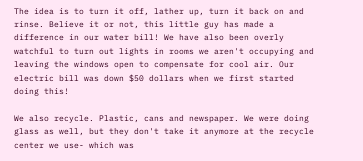The idea is to turn it off, lather up, turn it back on and rinse. Believe it or not, this little guy has made a difference in our water bill! We have also been overly watchful to turn out lights in rooms we aren't occupying and leaving the windows open to compensate for cool air. Our electric bill was down $50 dollars when we first started doing this!

We also recycle. Plastic, cans and newspaper. We were doing glass as well, but they don't take it anymore at the recycle center we use- which was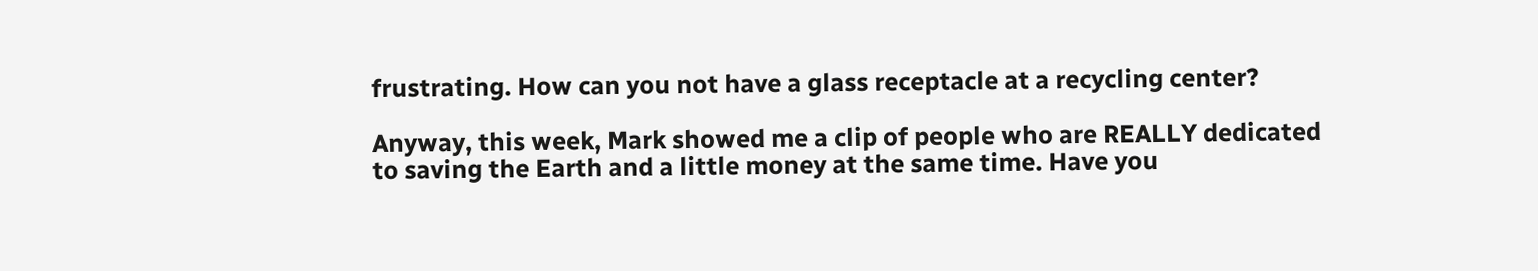frustrating. How can you not have a glass receptacle at a recycling center?

Anyway, this week, Mark showed me a clip of people who are REALLY dedicated to saving the Earth and a little money at the same time. Have you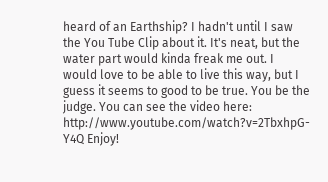heard of an Earthship? I hadn't until I saw the You Tube Clip about it. It's neat, but the water part would kinda freak me out. I would love to be able to live this way, but I guess it seems to good to be true. You be the judge. You can see the video here: http://www.youtube.com/watch?v=2TbxhpG-Y4Q Enjoy!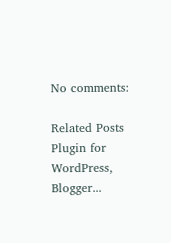No comments:

Related Posts Plugin for WordPress, Blogger...